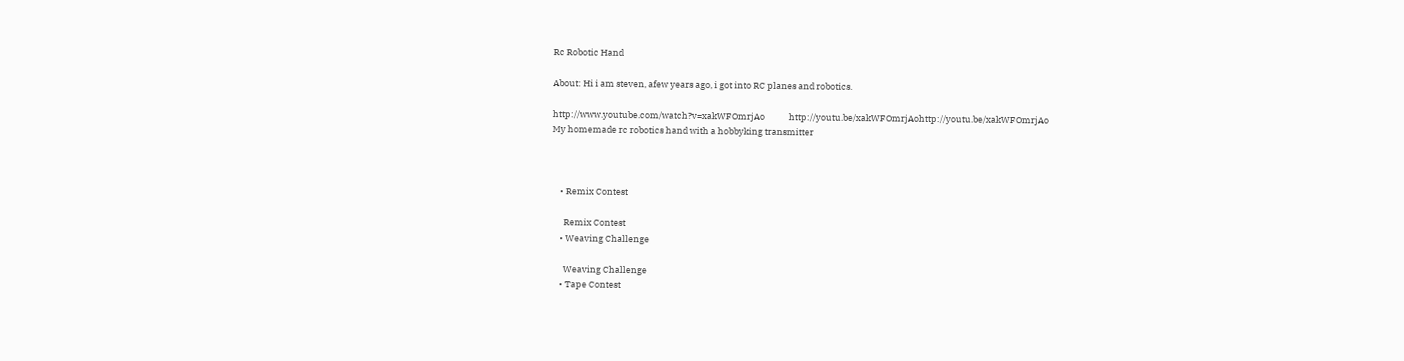Rc Robotic Hand

About: Hi i am steven, afew years ago, i got into RC planes and robotics.

http://www.youtube.com/watch?v=xakWFOmrjAo            http://youtu.be/xakWFOmrjAohttp://youtu.be/xakWFOmrjAo
My homemade rc robotics hand with a hobbyking transmitter



    • Remix Contest

      Remix Contest
    • Weaving Challenge

      Weaving Challenge
    • Tape Contest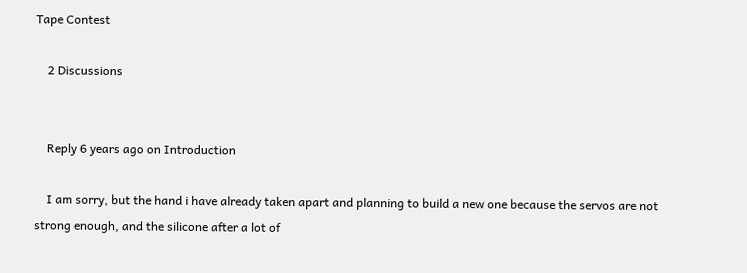Tape Contest

    2 Discussions


    Reply 6 years ago on Introduction

    I am sorry, but the hand i have already taken apart and planning to build a new one because the servos are not strong enough, and the silicone after a lot of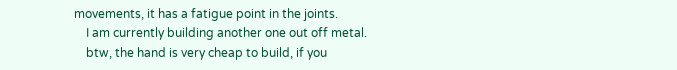movements, it has a fatigue point in the joints.
    I am currently building another one out off metal.
    btw, the hand is very cheap to build, if you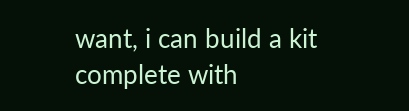want, i can build a kit complete with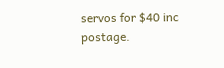servos for $40 inc postage.